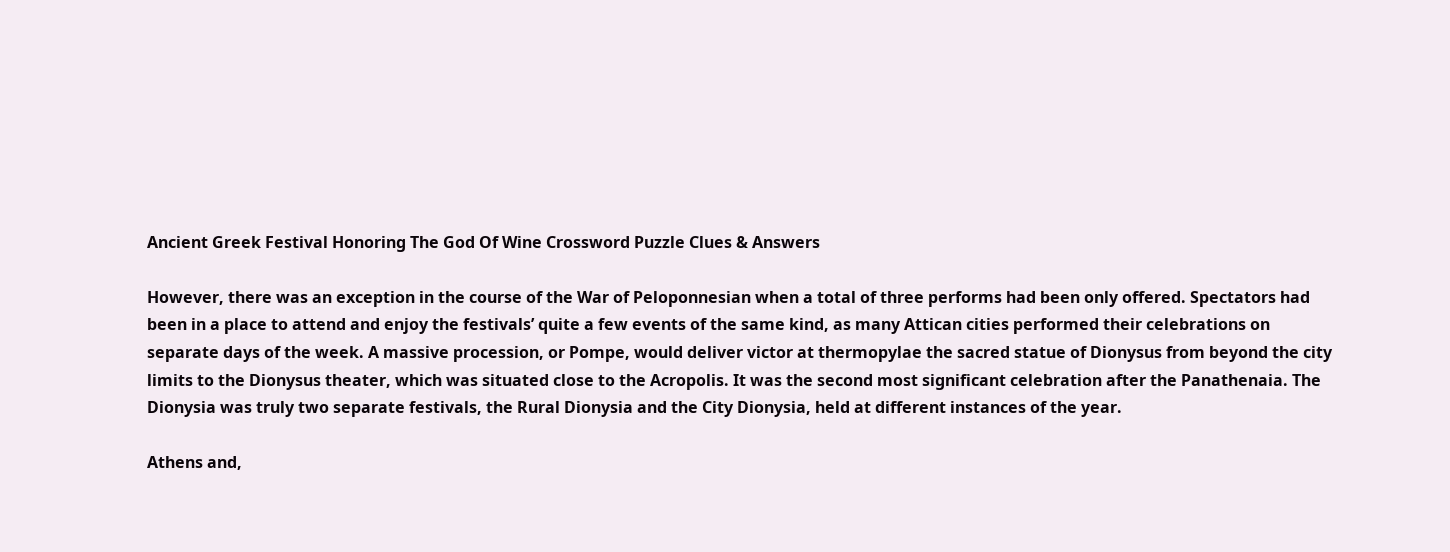Ancient Greek Festival Honoring The God Of Wine Crossword Puzzle Clues & Answers

However, there was an exception in the course of the War of Peloponnesian when a total of three performs had been only offered. Spectators had been in a place to attend and enjoy the festivals’ quite a few events of the same kind, as many Attican cities performed their celebrations on separate days of the week. A massive procession, or Pompe, would deliver victor at thermopylae the sacred statue of Dionysus from beyond the city limits to the Dionysus theater, which was situated close to the Acropolis. It was the second most significant celebration after the Panathenaia. The Dionysia was truly two separate festivals, the Rural Dionysia and the City Dionysia, held at different instances of the year.

Athens and,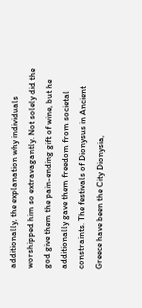additionally, the explanation why individuals worshipped him so extravagantly. Not solely did the god give them the pain-ending gift of wine, but he additionally gave them freedom from societal constraints. The festivals of Dionysus in Ancient Greece have been the City Dionysia,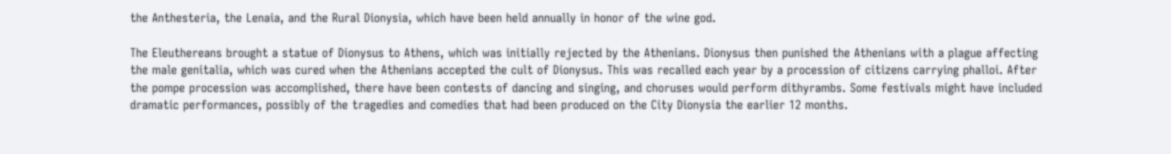the Anthesteria, the Lenaia, and the Rural Dionysia, which have been held annually in honor of the wine god.

The Eleuthereans brought a statue of Dionysus to Athens, which was initially rejected by the Athenians. Dionysus then punished the Athenians with a plague affecting the male genitalia, which was cured when the Athenians accepted the cult of Dionysus. This was recalled each year by a procession of citizens carrying phalloi. After the pompe procession was accomplished, there have been contests of dancing and singing, and choruses would perform dithyrambs. Some festivals might have included dramatic performances, possibly of the tragedies and comedies that had been produced on the City Dionysia the earlier 12 months.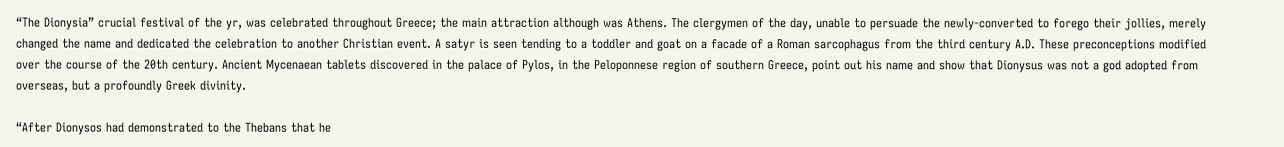“The Dionysia” crucial festival of the yr, was celebrated throughout Greece; the main attraction although was Athens. The clergymen of the day, unable to persuade the newly-converted to forego their jollies, merely changed the name and dedicated the celebration to another Christian event. A satyr is seen tending to a toddler and goat on a facade of a Roman sarcophagus from the third century A.D. These preconceptions modified over the course of the 20th century. Ancient Mycenaean tablets discovered in the palace of Pylos, in the Peloponnese region of southern Greece, point out his name and show that Dionysus was not a god adopted from overseas, but a profoundly Greek divinity.

“After Dionysos had demonstrated to the Thebans that he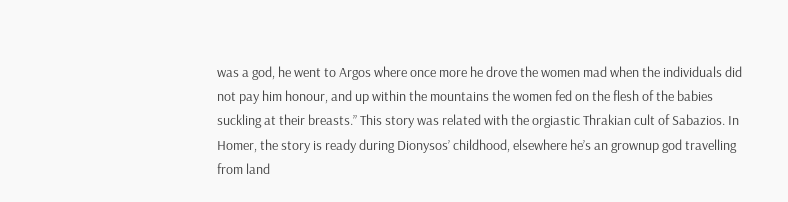was a god, he went to Argos where once more he drove the women mad when the individuals did not pay him honour, and up within the mountains the women fed on the flesh of the babies suckling at their breasts.” This story was related with the orgiastic Thrakian cult of Sabazios. In Homer, the story is ready during Dionysos’ childhood, elsewhere he’s an grownup god travelling from land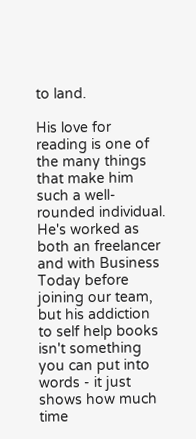to land.

His love for reading is one of the many things that make him such a well-rounded individual. He's worked as both an freelancer and with Business Today before joining our team, but his addiction to self help books isn't something you can put into words - it just shows how much time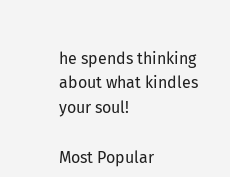he spends thinking about what kindles your soul!

Most Popular